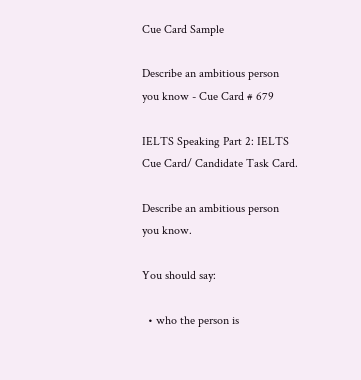Cue Card Sample

Describe an ambitious person you know - Cue Card # 679

IELTS Speaking Part 2: IELTS Cue Card/ Candidate Task Card.

Describe an ambitious person you know.

You should say:

  • who the person is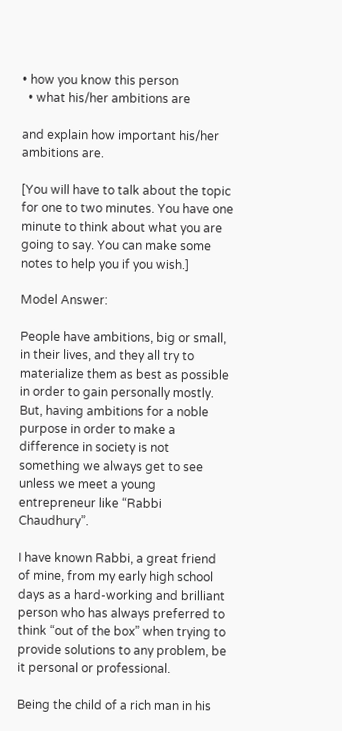• how you know this person
  • what his/her ambitions are

and explain how important his/her ambitions are.

[You will have to talk about the topic for one to two minutes. You have one minute to think about what you are going to say. You can make some notes to help you if you wish.]

Model Answer:

People have ambitions, big or small, in their lives, and they all try to materialize them as best as possible in order to gain personally mostly. But, having ambitions for a noble purpose in order to make a difference in society is not something we always get to see unless we meet a young entrepreneur like “Rabbi Chaudhury”.

I have known Rabbi, a great friend of mine, from my early high school days as a hard-working and brilliant person who has always preferred to think “out of the box” when trying to provide solutions to any problem, be it personal or professional.

Being the child of a rich man in his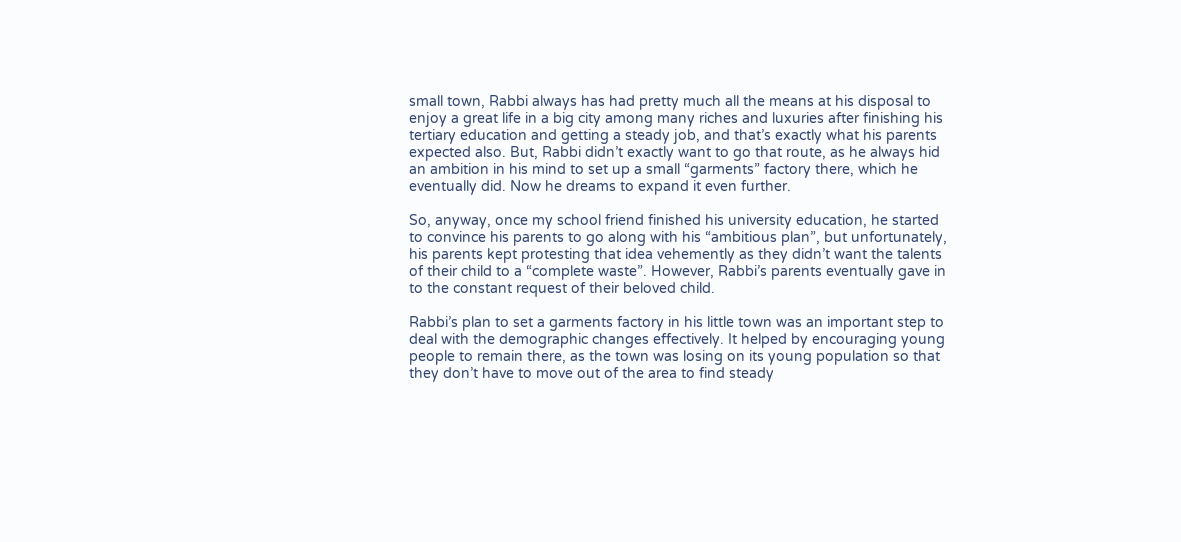small town, Rabbi always has had pretty much all the means at his disposal to enjoy a great life in a big city among many riches and luxuries after finishing his tertiary education and getting a steady job, and that’s exactly what his parents expected also. But, Rabbi didn’t exactly want to go that route, as he always hid an ambition in his mind to set up a small “garments” factory there, which he eventually did. Now he dreams to expand it even further.

So, anyway, once my school friend finished his university education, he started to convince his parents to go along with his “ambitious plan”, but unfortunately, his parents kept protesting that idea vehemently as they didn’t want the talents of their child to a “complete waste”. However, Rabbi’s parents eventually gave in to the constant request of their beloved child.

Rabbi’s plan to set a garments factory in his little town was an important step to deal with the demographic changes effectively. It helped by encouraging young people to remain there, as the town was losing on its young population so that they don’t have to move out of the area to find steady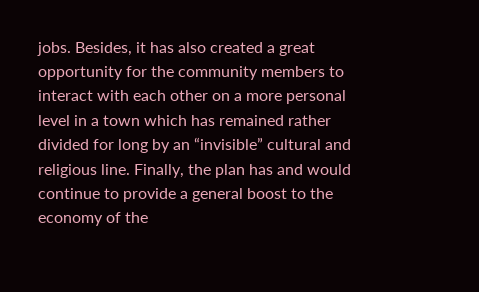jobs. Besides, it has also created a great opportunity for the community members to interact with each other on a more personal level in a town which has remained rather divided for long by an “invisible” cultural and religious line. Finally, the plan has and would continue to provide a general boost to the economy of the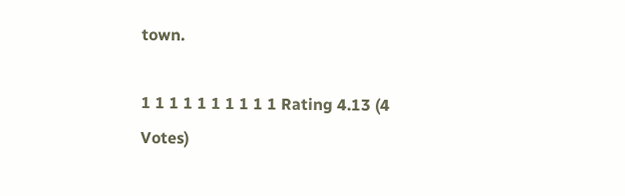town.

1 1 1 1 1 1 1 1 1 1 Rating 4.13 (4 Votes)